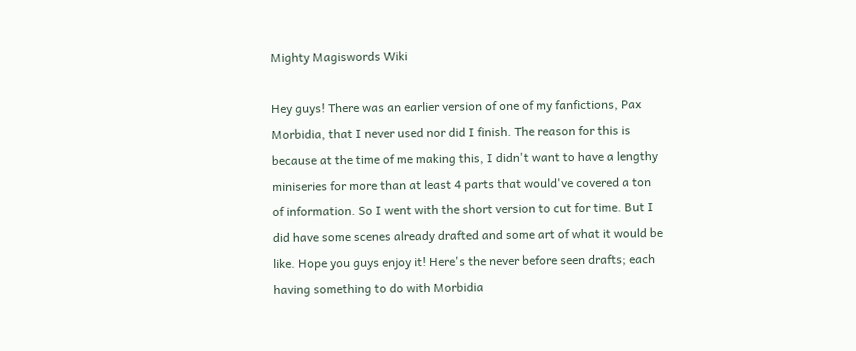Mighty Magiswords Wiki

Hey guys! There was an earlier version of one of my fanfictions, Pax Morbidia, that I never used nor did I finish. The reason for this is because at the time of me making this, I didn't want to have a lengthy miniseries for more than at least 4 parts that would've covered a ton of information. So I went with the short version to cut for time. But I did have some scenes already drafted and some art of what it would be like. Hope you guys enjoy it! Here's the never before seen drafts; each having something to do with Morbidia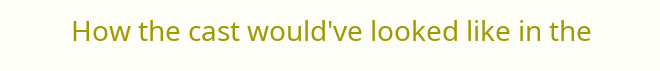How the cast would've looked like in the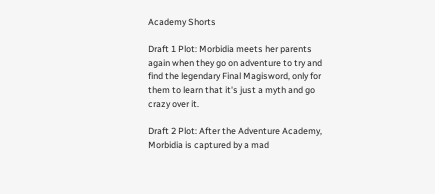Academy Shorts

Draft 1 Plot: Morbidia meets her parents again when they go on adventure to try and find the legendary Final Magisword, only for them to learn that it's just a myth and go crazy over it.

Draft 2 Plot: After the Adventure Academy, Morbidia is captured by a mad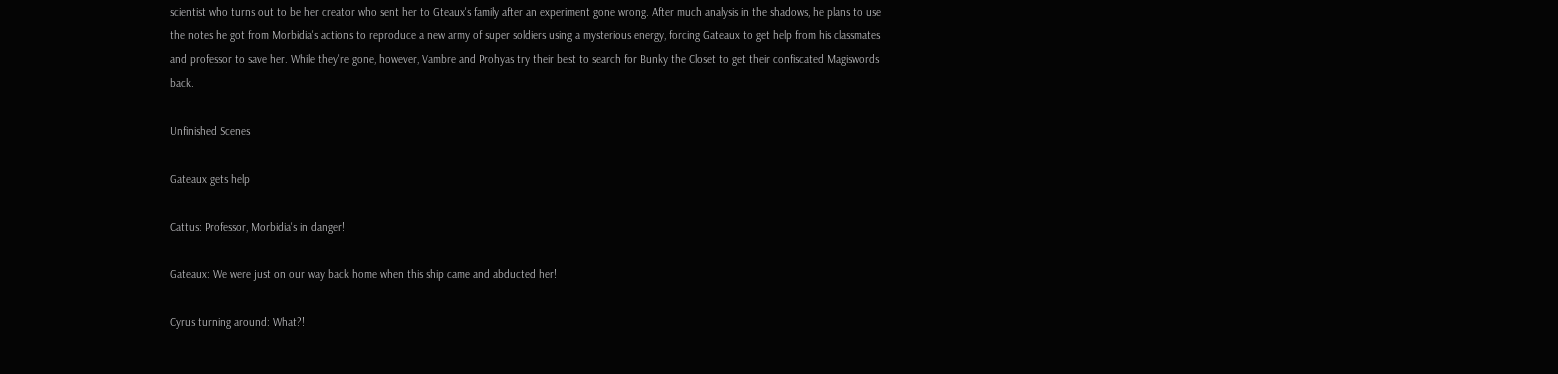scientist who turns out to be her creator who sent her to Gteaux's family after an experiment gone wrong. After much analysis in the shadows, he plans to use the notes he got from Morbidia's actions to reproduce a new army of super soldiers using a mysterious energy, forcing Gateaux to get help from his classmates and professor to save her. While they're gone, however, Vambre and Prohyas try their best to search for Bunky the Closet to get their confiscated Magiswords back.

Unfinished Scenes

Gateaux gets help

Cattus: Professor, Morbidia's in danger!

Gateaux: We were just on our way back home when this ship came and abducted her!

Cyrus turning around: What?!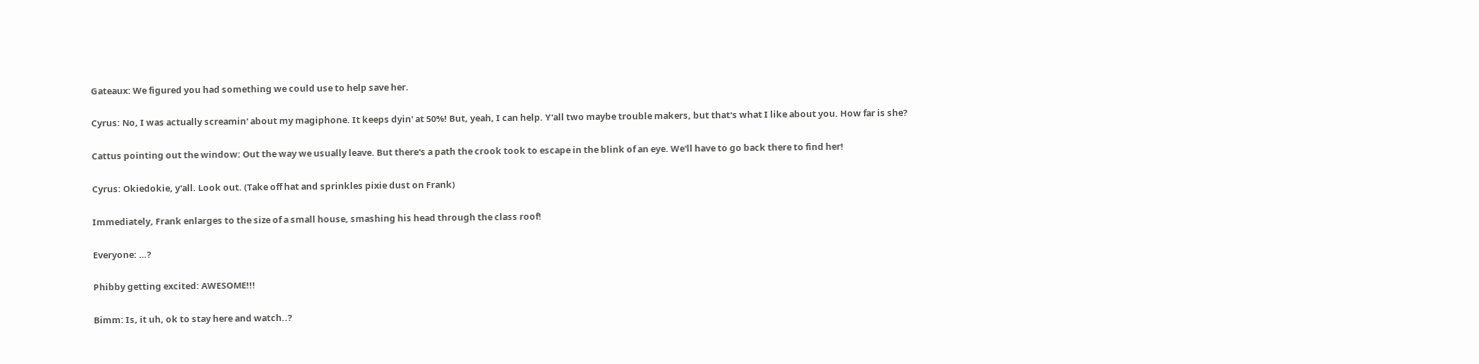Gateaux: We figured you had something we could use to help save her.

Cyrus: No, I was actually screamin' about my magiphone. It keeps dyin' at 50%! But, yeah, I can help. Y'all two maybe trouble makers, but that's what I like about you. How far is she?

Cattus pointing out the window: Out the way we usually leave. But there's a path the crook took to escape in the blink of an eye. We'll have to go back there to find her!

Cyrus: Okiedokie, y'all. Look out. (Take off hat and sprinkles pixie dust on Frank)

Immediately, Frank enlarges to the size of a small house, smashing his head through the class roof!

Everyone: …?

Phibby getting excited: AWESOME!!!

Bimm: Is, it uh, ok to stay here and watch..?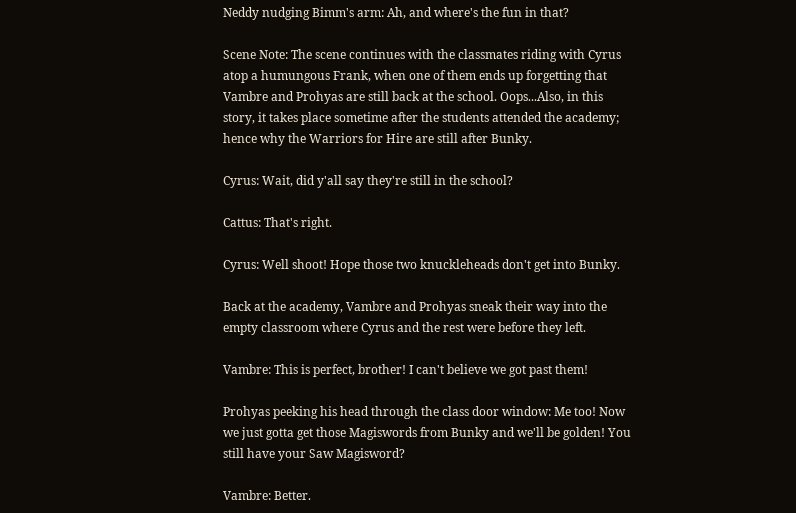Neddy nudging Bimm's arm: Ah, and where's the fun in that?

Scene Note: The scene continues with the classmates riding with Cyrus atop a humungous Frank, when one of them ends up forgetting that Vambre and Prohyas are still back at the school. Oops...Also, in this story, it takes place sometime after the students attended the academy; hence why the Warriors for Hire are still after Bunky.

Cyrus: Wait, did y'all say they're still in the school?

Cattus: That's right.

Cyrus: Well shoot! Hope those two knuckleheads don't get into Bunky.

Back at the academy, Vambre and Prohyas sneak their way into the empty classroom where Cyrus and the rest were before they left.

Vambre: This is perfect, brother! I can't believe we got past them!

Prohyas peeking his head through the class door window: Me too! Now we just gotta get those Magiswords from Bunky and we'll be golden! You still have your Saw Magisword?

Vambre: Better.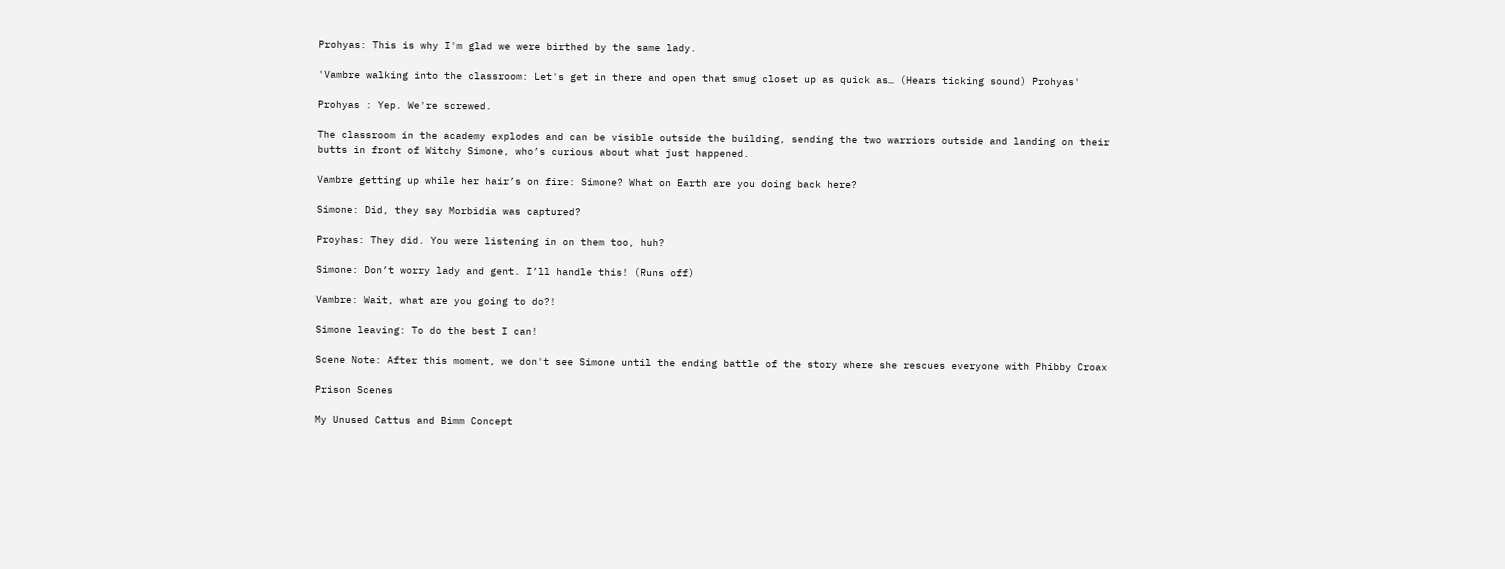Prohyas: This is why I'm glad we were birthed by the same lady.

'Vambre walking into the classroom: Let's get in there and open that smug closet up as quick as… (Hears ticking sound) Prohyas'

Prohyas : Yep. We're screwed.

The classroom in the academy explodes and can be visible outside the building, sending the two warriors outside and landing on their butts in front of Witchy Simone, who’s curious about what just happened.

Vambre getting up while her hair’s on fire: Simone? What on Earth are you doing back here?

Simone: Did, they say Morbidia was captured?

Proyhas: They did. You were listening in on them too, huh?

Simone: Don’t worry lady and gent. I’ll handle this! (Runs off)

Vambre: Wait, what are you going to do?!

Simone leaving: To do the best I can!

Scene Note: After this moment, we don't see Simone until the ending battle of the story where she rescues everyone with Phibby Croax

Prison Scenes

My Unused Cattus and Bimm Concept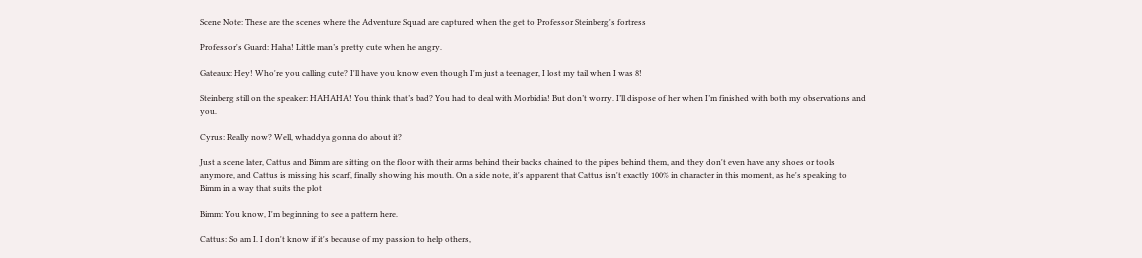Scene Note: These are the scenes where the Adventure Squad are captured when the get to Professor Steinberg's fortress

Professor's Guard: Haha! Little man’s pretty cute when he angry.

Gateaux: Hey! Who're you calling cute? I'll have you know even though I'm just a teenager, I lost my tail when I was 8!

Steinberg still on the speaker: HAHAHA! You think that’s bad? You had to deal with Morbidia! But don’t worry. I’ll dispose of her when I’m finished with both my observations and you.

Cyrus: Really now? Well, whaddya gonna do about it?

Just a scene later, Cattus and Bimm are sitting on the floor with their arms behind their backs chained to the pipes behind them, and they don't even have any shoes or tools anymore, and Cattus is missing his scarf, finally showing his mouth. On a side note, it's apparent that Cattus isn't exactly 100% in character in this moment, as he's speaking to Bimm in a way that suits the plot

Bimm: You know, I'm beginning to see a pattern here.

Cattus: So am I. I don't know if it's because of my passion to help others,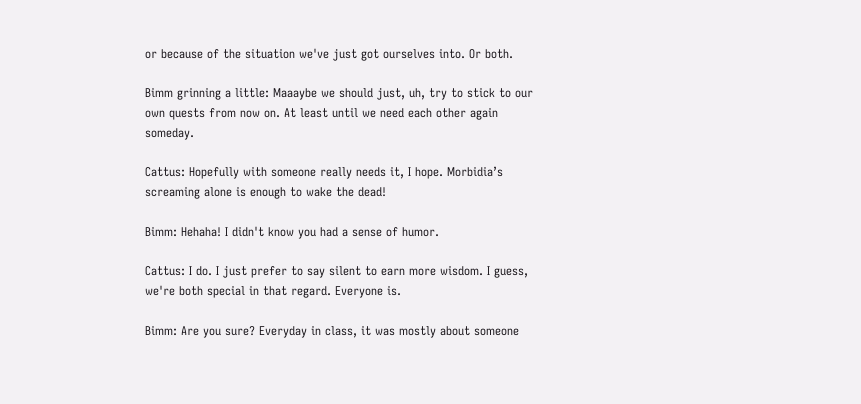or because of the situation we've just got ourselves into. Or both.

Bimm grinning a little: Maaaybe we should just, uh, try to stick to our own quests from now on. At least until we need each other again someday.

Cattus: Hopefully with someone really needs it, I hope. Morbidia’s screaming alone is enough to wake the dead!

Bimm: Hehaha! I didn't know you had a sense of humor.

Cattus: I do. I just prefer to say silent to earn more wisdom. I guess, we're both special in that regard. Everyone is.

Bimm: Are you sure? Everyday in class, it was mostly about someone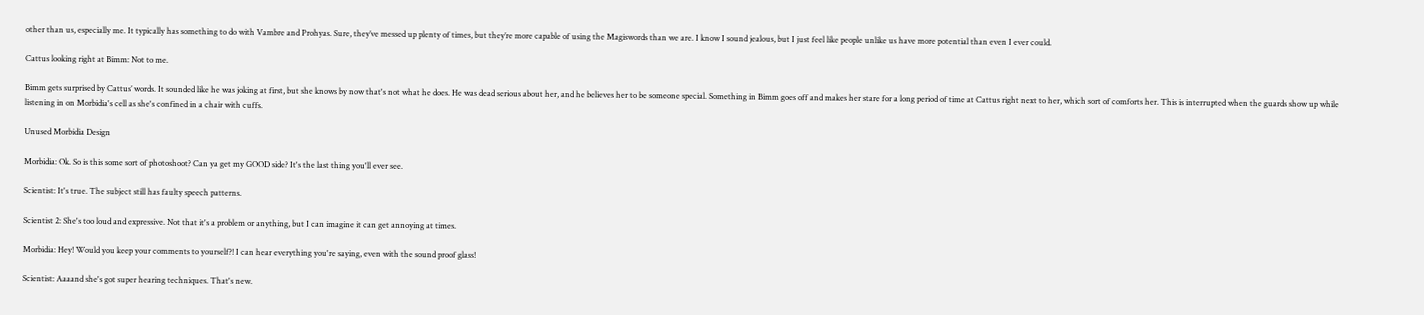other than us, especially me. It typically has something to do with Vambre and Prohyas. Sure, they’ve messed up plenty of times, but they’re more capable of using the Magiswords than we are. I know I sound jealous, but I just feel like people unlike us have more potential than even I ever could.

Cattus looking right at Bimm: Not to me.

Bimm gets surprised by Cattus’ words. It sounded like he was joking at first, but she knows by now that's not what he does. He was dead serious about her, and he believes her to be someone special. Something in Bimm goes off and makes her stare for a long period of time at Cattus right next to her, which sort of comforts her. This is interrupted when the guards show up while listening in on Morbidia's cell as she's confined in a chair with cuffs.

Unused Morbidia Design

Morbidia: Ok. So is this some sort of photoshoot? Can ya get my GOOD side? It's the last thing you'll ever see.

Scientist: It's true. The subject still has faulty speech patterns.

Scientist 2: She's too loud and expressive. Not that it's a problem or anything, but I can imagine it can get annoying at times.

Morbidia: Hey! Would you keep your comments to yourself?! I can hear everything you're saying, even with the sound proof glass!

Scientist: Aaaand she's got super hearing techniques. That's new.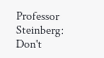Professor Steinberg: Don't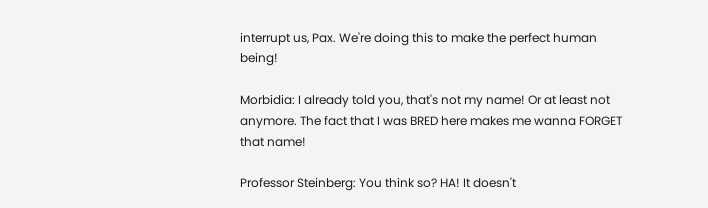interrupt us, Pax. We're doing this to make the perfect human being!

Morbidia: I already told you, that's not my name! Or at least not anymore. The fact that I was BRED here makes me wanna FORGET that name!

Professor Steinberg: You think so? HA! It doesn't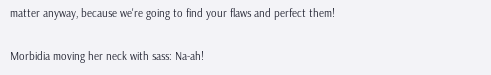matter anyway, because we're going to find your flaws and perfect them!

Morbidia moving her neck with sass: Na-ah!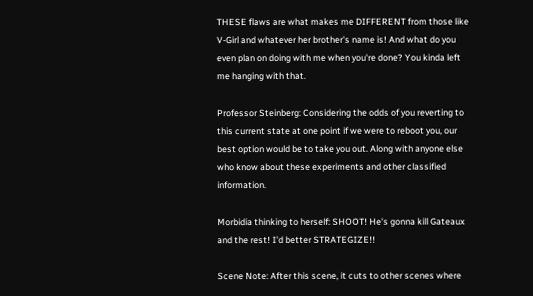THESE flaws are what makes me DIFFERENT from those like V-Girl and whatever her brother's name is! And what do you even plan on doing with me when you're done? You kinda left me hanging with that.

Professor Steinberg: Considering the odds of you reverting to this current state at one point if we were to reboot you, our best option would be to take you out. Along with anyone else who know about these experiments and other classified information.

Morbidia thinking to herself: SHOOT! He's gonna kill Gateaux and the rest! I'd better STRATEGIZE!!

Scene Note: After this scene, it cuts to other scenes where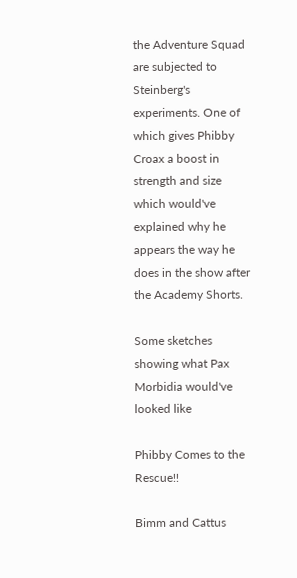the Adventure Squad are subjected to Steinberg's experiments. One of which gives Phibby Croax a boost in strength and size which would've explained why he appears the way he does in the show after the Academy Shorts.

Some sketches showing what Pax Morbidia would've looked like

Phibby Comes to the Rescue!!

Bimm and Cattus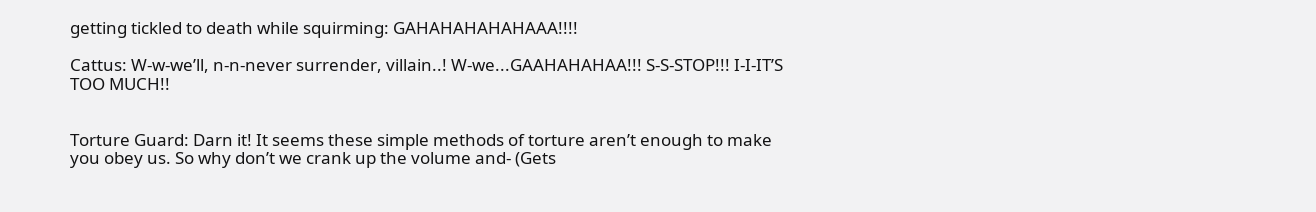getting tickled to death while squirming: GAHAHAHAHAHAAA!!!!

Cattus: W-w-we’ll, n-n-never surrender, villain..! W-we...GAAHAHAHAA!!! S-S-STOP!!! I-I-IT’S TOO MUCH!!


Torture Guard: Darn it! It seems these simple methods of torture aren’t enough to make you obey us. So why don’t we crank up the volume and- (Gets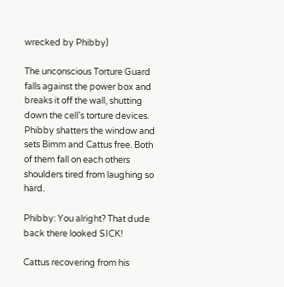wrecked by Phibby)

The unconscious Torture Guard falls against the power box and breaks it off the wall, shutting down the cell’s torture devices. Phibby shatters the window and sets Bimm and Cattus free. Both of them fall on each others shoulders tired from laughing so hard.

Phibby: You alright? That dude back there looked SICK!

Cattus recovering from his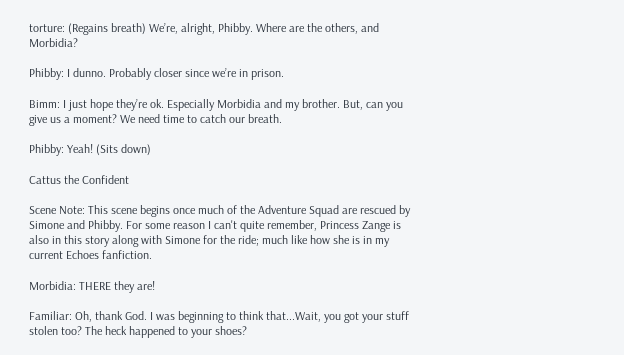torture: (Regains breath) We’re, alright, Phibby. Where are the others, and Morbidia?

Phibby: I dunno. Probably closer since we’re in prison.

Bimm: I just hope they’re ok. Especially Morbidia and my brother. But, can you give us a moment? We need time to catch our breath.

Phibby: Yeah! (Sits down)

Cattus the Confident

Scene Note: This scene begins once much of the Adventure Squad are rescued by Simone and Phibby. For some reason I can't quite remember, Princess Zange is also in this story along with Simone for the ride; much like how she is in my current Echoes fanfiction.

Morbidia: THERE they are!

Familiar: Oh, thank God. I was beginning to think that...Wait, you got your stuff stolen too? The heck happened to your shoes?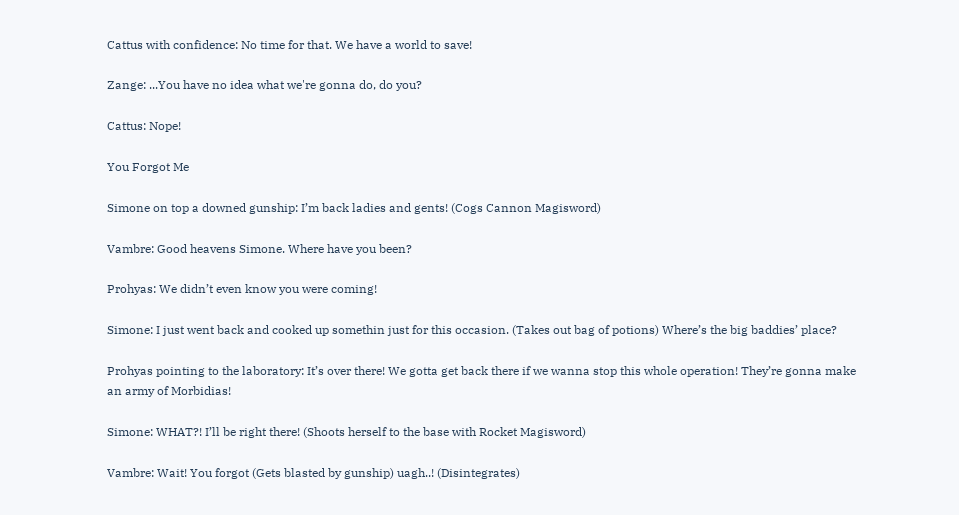Cattus with confidence: No time for that. We have a world to save!

Zange: ...You have no idea what we're gonna do, do you?

Cattus: Nope!

You Forgot Me

Simone on top a downed gunship: I’m back ladies and gents! (Cogs Cannon Magisword)

Vambre: Good heavens Simone. Where have you been?

Prohyas: We didn’t even know you were coming!

Simone: I just went back and cooked up somethin just for this occasion. (Takes out bag of potions) Where’s the big baddies’ place?

Prohyas pointing to the laboratory: It’s over there! We gotta get back there if we wanna stop this whole operation! They’re gonna make an army of Morbidias!

Simone: WHAT?! I’ll be right there! (Shoots herself to the base with Rocket Magisword)

Vambre: Wait! You forgot (Gets blasted by gunship) uagh..! (Disintegrates)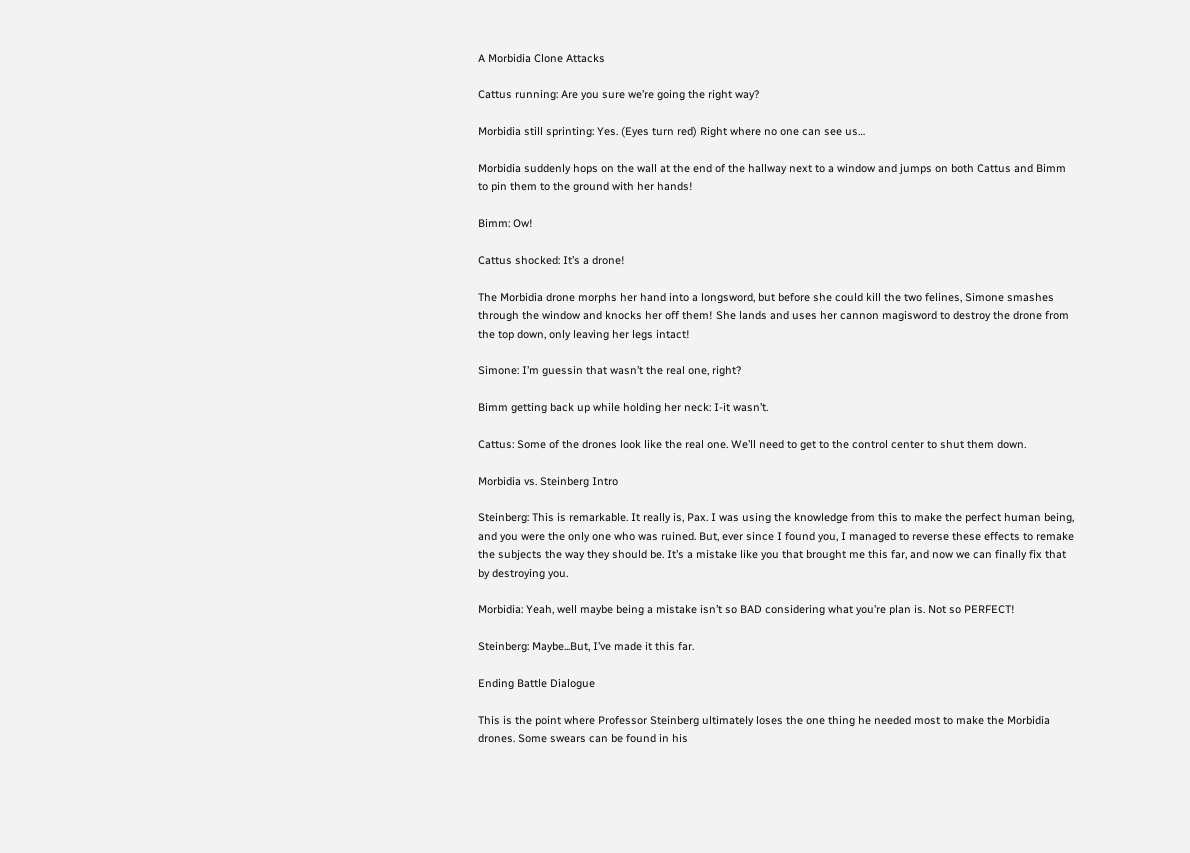A Morbidia Clone Attacks

Cattus running: Are you sure we’re going the right way?

Morbidia still sprinting: Yes. (Eyes turn red) Right where no one can see us…

Morbidia suddenly hops on the wall at the end of the hallway next to a window and jumps on both Cattus and Bimm to pin them to the ground with her hands!

Bimm: Ow!

Cattus shocked: It’s a drone!

The Morbidia drone morphs her hand into a longsword, but before she could kill the two felines, Simone smashes through the window and knocks her off them! She lands and uses her cannon magisword to destroy the drone from the top down, only leaving her legs intact!

Simone: I’m guessin that wasn’t the real one, right?

Bimm getting back up while holding her neck: I-it wasn’t.

Cattus: Some of the drones look like the real one. We’ll need to get to the control center to shut them down.

Morbidia vs. Steinberg Intro

Steinberg: This is remarkable. It really is, Pax. I was using the knowledge from this to make the perfect human being, and you were the only one who was ruined. But, ever since I found you, I managed to reverse these effects to remake the subjects the way they should be. It’s a mistake like you that brought me this far, and now we can finally fix that by destroying you.

Morbidia: Yeah, well maybe being a mistake isn’t so BAD considering what you’re plan is. Not so PERFECT!

Steinberg: Maybe...But, I’ve made it this far.

Ending Battle Dialogue

This is the point where Professor Steinberg ultimately loses the one thing he needed most to make the Morbidia drones. Some swears can be found in his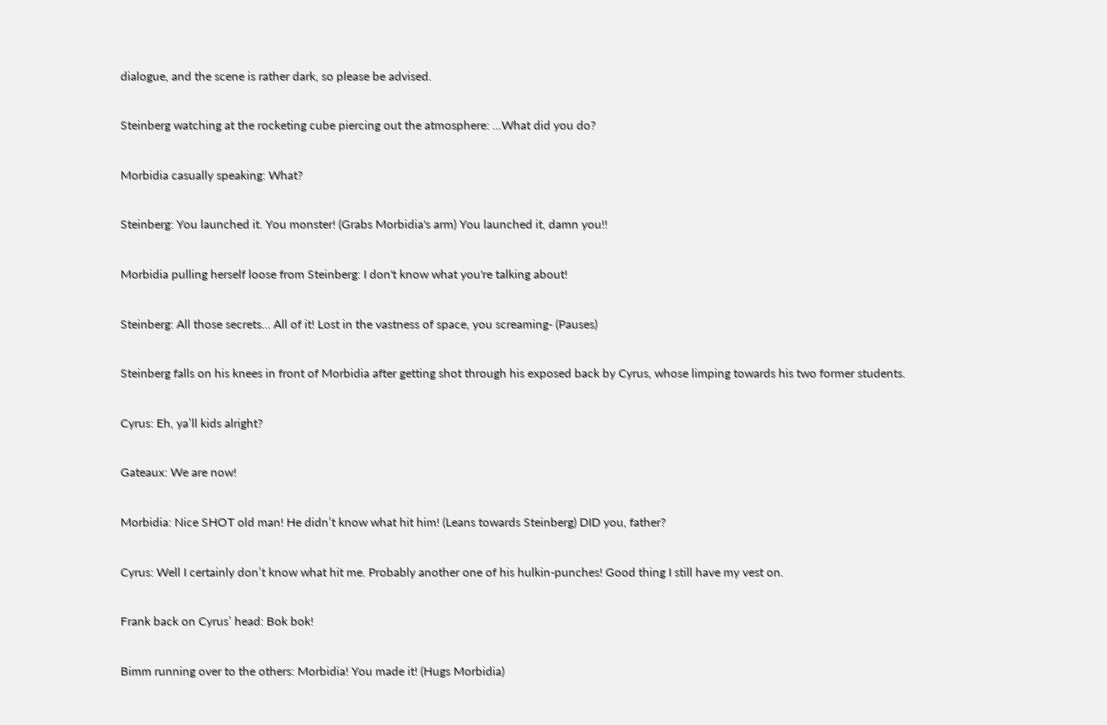dialogue, and the scene is rather dark, so please be advised.

Steinberg watching at the rocketing cube piercing out the atmosphere: ...What did you do?

Morbidia casually speaking: What?

Steinberg: You launched it. You monster! (Grabs Morbidia's arm) You launched it, damn you!!

Morbidia pulling herself loose from Steinberg: I don't know what you're talking about!

Steinberg: All those secrets… All of it! Lost in the vastness of space, you screaming- (Pauses)

Steinberg falls on his knees in front of Morbidia after getting shot through his exposed back by Cyrus, whose limping towards his two former students.

Cyrus: Eh, ya’ll kids alright?

Gateaux: We are now!

Morbidia: Nice SHOT old man! He didn’t know what hit him! (Leans towards Steinberg) DID you, father?

Cyrus: Well I certainly don’t know what hit me. Probably another one of his hulkin-punches! Good thing I still have my vest on.

Frank back on Cyrus’ head: Bok bok!

Bimm running over to the others: Morbidia! You made it! (Hugs Morbidia)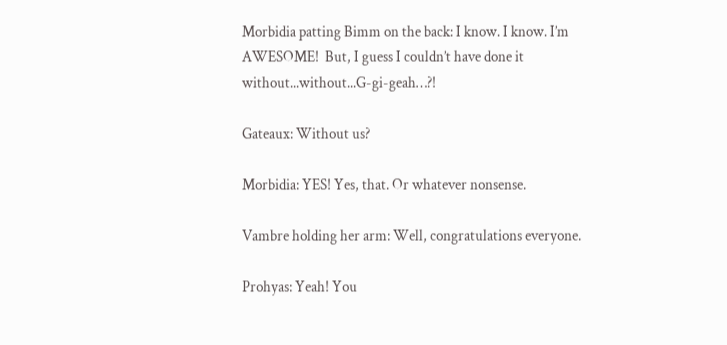Morbidia patting Bimm on the back: I know. I know. I’m AWESOME!  But, I guess I couldn’t have done it without...without...G-gi-geah…?!

Gateaux: Without us?

Morbidia: YES! Yes, that. Or whatever nonsense.

Vambre holding her arm: Well, congratulations everyone.

Prohyas: Yeah! You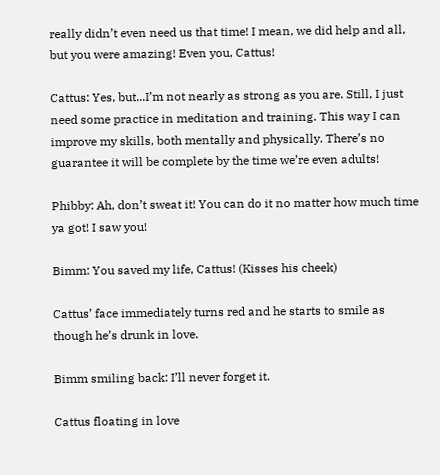really didn’t even need us that time! I mean, we did help and all, but you were amazing! Even you, Cattus!

Cattus: Yes, but...I’m not nearly as strong as you are. Still, I just need some practice in meditation and training. This way I can improve my skills, both mentally and physically. There’s no guarantee it will be complete by the time we’re even adults!

Phibby: Ah, don’t sweat it! You can do it no matter how much time ya got! I saw you!

Bimm: You saved my life, Cattus! (Kisses his cheek)

Cattus’ face immediately turns red and he starts to smile as though he’s drunk in love.

Bimm smiling back: I’ll never forget it.

Cattus floating in love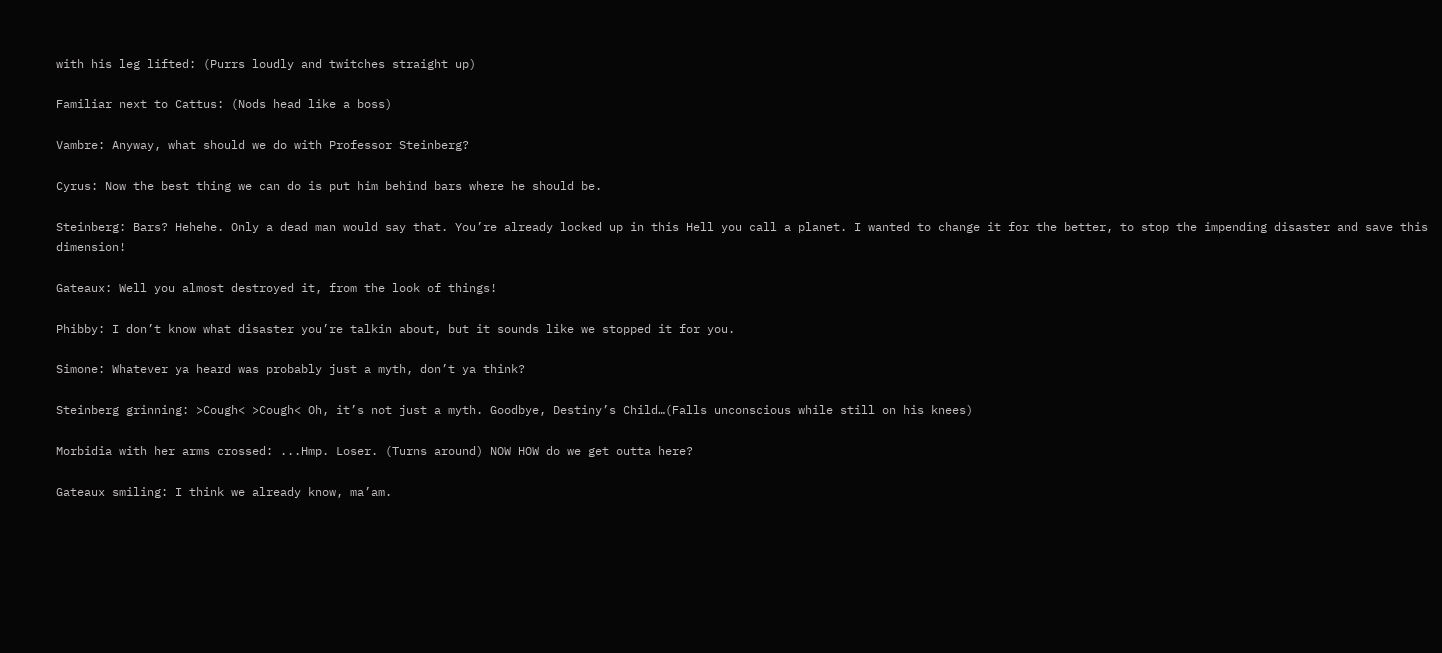with his leg lifted: (Purrs loudly and twitches straight up)

Familiar next to Cattus: (Nods head like a boss)

Vambre: Anyway, what should we do with Professor Steinberg?

Cyrus: Now the best thing we can do is put him behind bars where he should be.

Steinberg: Bars? Hehehe. Only a dead man would say that. You’re already locked up in this Hell you call a planet. I wanted to change it for the better, to stop the impending disaster and save this dimension!

Gateaux: Well you almost destroyed it, from the look of things!

Phibby: I don’t know what disaster you’re talkin about, but it sounds like we stopped it for you.

Simone: Whatever ya heard was probably just a myth, don’t ya think?

Steinberg grinning: >Cough< >Cough< Oh, it’s not just a myth. Goodbye, Destiny’s Child…(Falls unconscious while still on his knees)

Morbidia with her arms crossed: ...Hmp. Loser. (Turns around) NOW HOW do we get outta here?

Gateaux smiling: I think we already know, ma’am.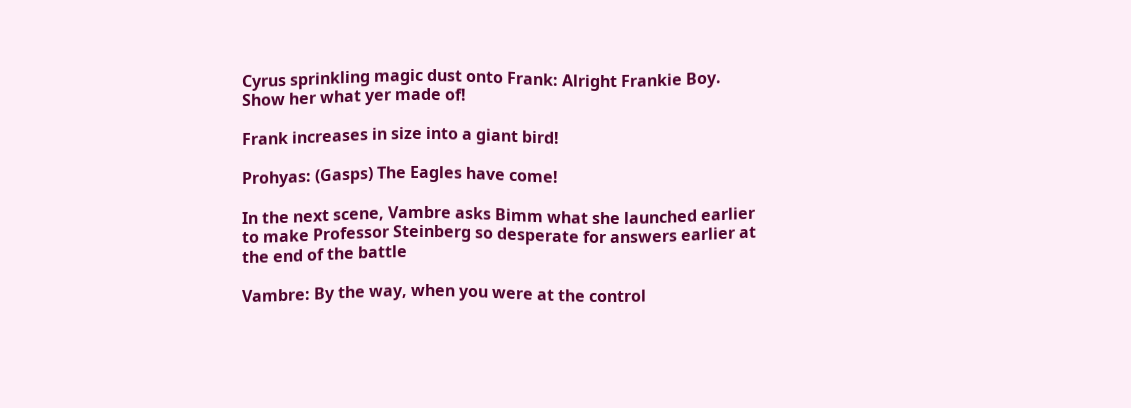Cyrus sprinkling magic dust onto Frank: Alright Frankie Boy. Show her what yer made of!

Frank increases in size into a giant bird!

Prohyas: (Gasps) The Eagles have come!

In the next scene, Vambre asks Bimm what she launched earlier to make Professor Steinberg so desperate for answers earlier at the end of the battle

Vambre: By the way, when you were at the control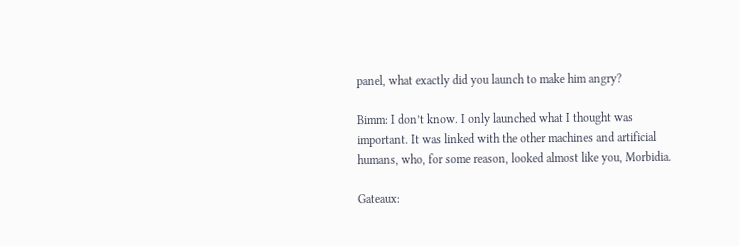panel, what exactly did you launch to make him angry?

Bimm: I don’t know. I only launched what I thought was important. It was linked with the other machines and artificial humans, who, for some reason, looked almost like you, Morbidia.

Gateaux: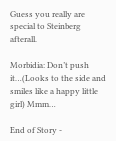Guess you really are special to Steinberg afterall.

Morbidia: Don’t push it…(Looks to the side and smiles like a happy little girl) Mmm…

End of Story -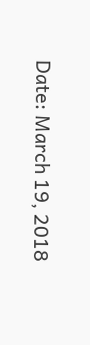Date: March 19, 2018